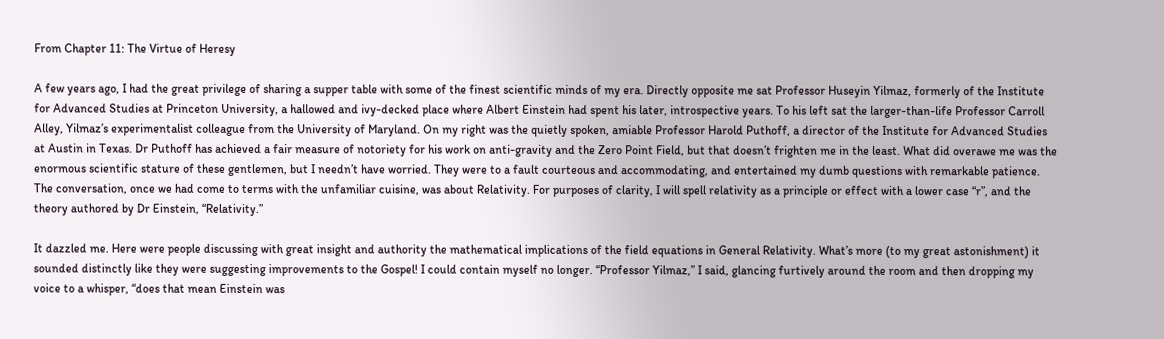From Chapter 11: The Virtue of Heresy

A few years ago, I had the great privilege of sharing a supper table with some of the finest scientific minds of my era. Directly opposite me sat Professor Huseyin Yilmaz, formerly of the Institute for Advanced Studies at Princeton University, a hallowed and ivy-decked place where Albert Einstein had spent his later, introspective years. To his left sat the larger-than-life Professor Carroll Alley, Yilmaz’s experimentalist colleague from the University of Maryland. On my right was the quietly spoken, amiable Professor Harold Puthoff, a director of the Institute for Advanced Studies at Austin in Texas. Dr Puthoff has achieved a fair measure of notoriety for his work on anti-gravity and the Zero Point Field, but that doesn’t frighten me in the least. What did overawe me was the enormous scientific stature of these gentlemen, but I needn’t have worried. They were to a fault courteous and accommodating, and entertained my dumb questions with remarkable patience. The conversation, once we had come to terms with the unfamiliar cuisine, was about Relativity. For purposes of clarity, I will spell relativity as a principle or effect with a lower case “r”, and the theory authored by Dr Einstein, “Relativity.”

It dazzled me. Here were people discussing with great insight and authority the mathematical implications of the field equations in General Relativity. What’s more (to my great astonishment) it sounded distinctly like they were suggesting improvements to the Gospel! I could contain myself no longer. “Professor Yilmaz,” I said, glancing furtively around the room and then dropping my voice to a whisper, “does that mean Einstein was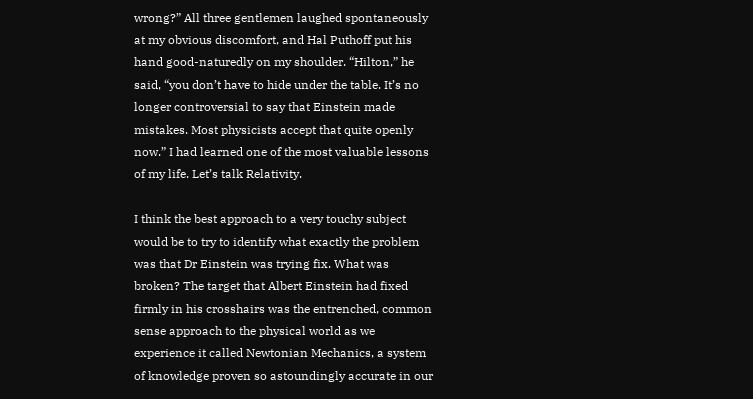wrong?” All three gentlemen laughed spontaneously at my obvious discomfort, and Hal Puthoff put his hand good-naturedly on my shoulder. “Hilton,” he said, “you don’t have to hide under the table. It’s no longer controversial to say that Einstein made mistakes. Most physicists accept that quite openly now.” I had learned one of the most valuable lessons of my life. Let’s talk Relativity.

I think the best approach to a very touchy subject would be to try to identify what exactly the problem was that Dr Einstein was trying fix. What was broken? The target that Albert Einstein had fixed firmly in his crosshairs was the entrenched, common sense approach to the physical world as we experience it called Newtonian Mechanics, a system of knowledge proven so astoundingly accurate in our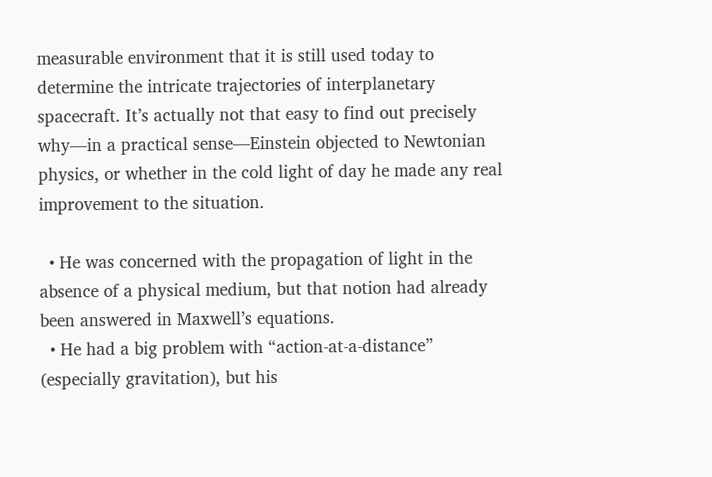measurable environment that it is still used today to determine the intricate trajectories of interplanetary spacecraft. It’s actually not that easy to find out precisely why—in a practical sense—Einstein objected to Newtonian physics, or whether in the cold light of day he made any real improvement to the situation.

  • He was concerned with the propagation of light in the absence of a physical medium, but that notion had already been answered in Maxwell’s equations.
  • He had a big problem with “action-at-a-distance” (especially gravitation), but his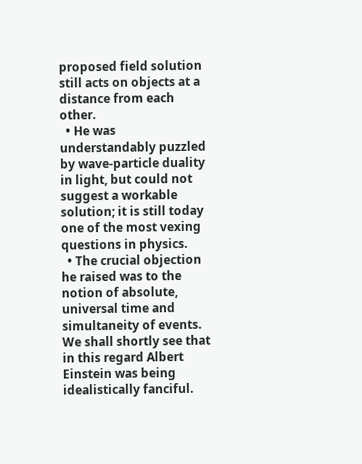proposed field solution still acts on objects at a distance from each other.
  • He was understandably puzzled by wave-particle duality in light, but could not suggest a workable solution; it is still today one of the most vexing questions in physics.
  • The crucial objection he raised was to the notion of absolute, universal time and simultaneity of events. We shall shortly see that in this regard Albert Einstein was being idealistically fanciful.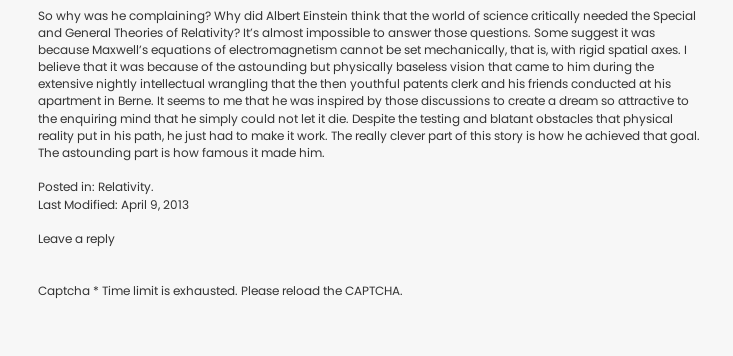So why was he complaining? Why did Albert Einstein think that the world of science critically needed the Special and General Theories of Relativity? It’s almost impossible to answer those questions. Some suggest it was because Maxwell’s equations of electromagnetism cannot be set mechanically, that is, with rigid spatial axes. I believe that it was because of the astounding but physically baseless vision that came to him during the extensive nightly intellectual wrangling that the then youthful patents clerk and his friends conducted at his apartment in Berne. It seems to me that he was inspired by those discussions to create a dream so attractive to the enquiring mind that he simply could not let it die. Despite the testing and blatant obstacles that physical reality put in his path, he just had to make it work. The really clever part of this story is how he achieved that goal. The astounding part is how famous it made him.

Posted in: Relativity.
Last Modified: April 9, 2013

Leave a reply


Captcha * Time limit is exhausted. Please reload the CAPTCHA.